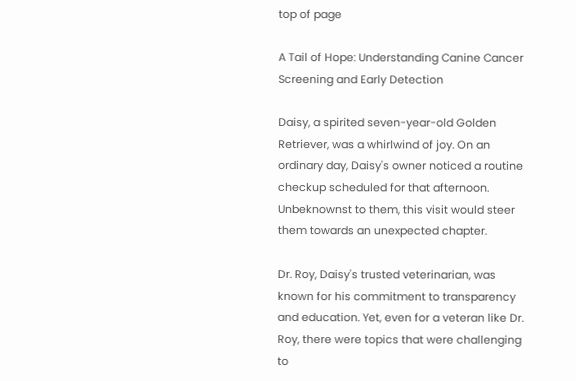top of page

A Tail of Hope: Understanding Canine Cancer Screening and Early Detection

Daisy, a spirited seven-year-old Golden Retriever, was a whirlwind of joy. On an ordinary day, Daisy's owner noticed a routine checkup scheduled for that afternoon. Unbeknownst to them, this visit would steer them towards an unexpected chapter.

Dr. Roy, Daisy's trusted veterinarian, was known for his commitment to transparency and education. Yet, even for a veteran like Dr. Roy, there were topics that were challenging to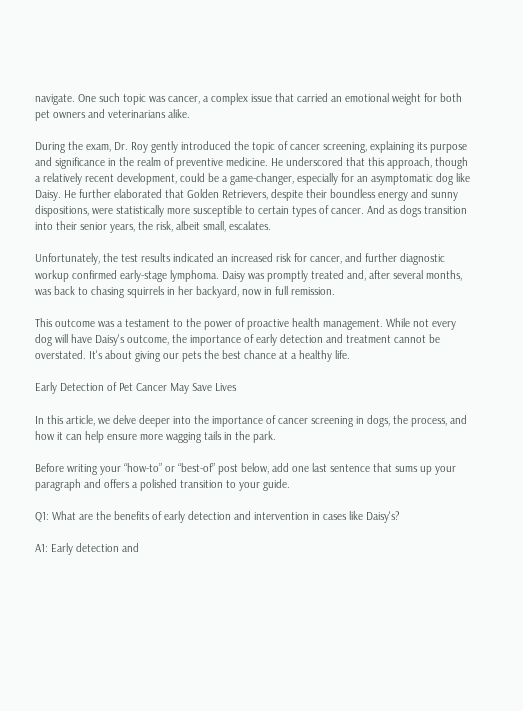navigate. One such topic was cancer, a complex issue that carried an emotional weight for both pet owners and veterinarians alike.

During the exam, Dr. Roy gently introduced the topic of cancer screening, explaining its purpose and significance in the realm of preventive medicine. He underscored that this approach, though a relatively recent development, could be a game-changer, especially for an asymptomatic dog like Daisy. He further elaborated that Golden Retrievers, despite their boundless energy and sunny dispositions, were statistically more susceptible to certain types of cancer. And as dogs transition into their senior years, the risk, albeit small, escalates.

Unfortunately, the test results indicated an increased risk for cancer, and further diagnostic workup confirmed early-stage lymphoma. Daisy was promptly treated and, after several months, was back to chasing squirrels in her backyard, now in full remission.

This outcome was a testament to the power of proactive health management. While not every dog will have Daisy's outcome, the importance of early detection and treatment cannot be overstated. It's about giving our pets the best chance at a healthy life.

Early Detection of Pet Cancer May Save Lives

In this article, we delve deeper into the importance of cancer screening in dogs, the process, and how it can help ensure more wagging tails in the park.

Before writing your “how-to” or “best-of” post below, add one last sentence that sums up your paragraph and offers a polished transition to your guide.

Q1: What are the benefits of early detection and intervention in cases like Daisy's?

A1: Early detection and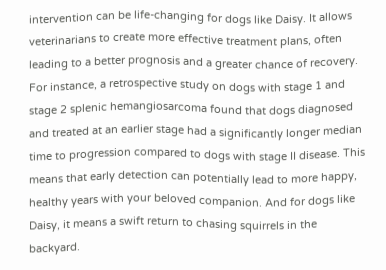intervention can be life-changing for dogs like Daisy. It allows veterinarians to create more effective treatment plans, often leading to a better prognosis and a greater chance of recovery. For instance, a retrospective study on dogs with stage 1 and stage 2 splenic hemangiosarcoma found that dogs diagnosed and treated at an earlier stage had a significantly longer median time to progression compared to dogs with stage II disease. This means that early detection can potentially lead to more happy, healthy years with your beloved companion. And for dogs like Daisy, it means a swift return to chasing squirrels in the backyard.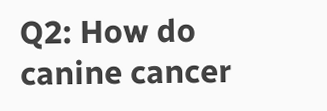Q2: How do canine cancer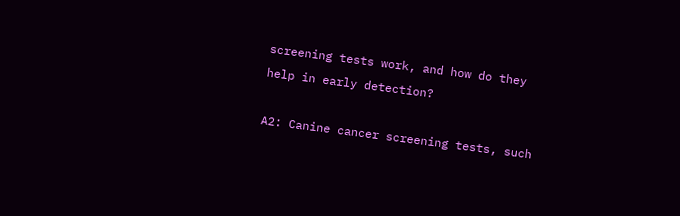screening tests work, and how do they help in early detection?

A2: Canine cancer screening tests, such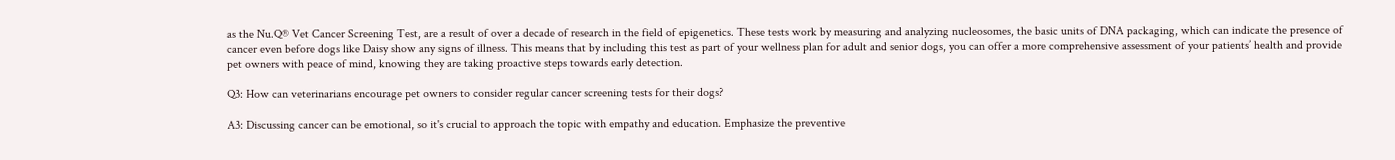as the Nu.Q® Vet Cancer Screening Test, are a result of over a decade of research in the field of epigenetics. These tests work by measuring and analyzing nucleosomes, the basic units of DNA packaging, which can indicate the presence of cancer even before dogs like Daisy show any signs of illness. This means that by including this test as part of your wellness plan for adult and senior dogs, you can offer a more comprehensive assessment of your patients’ health and provide pet owners with peace of mind, knowing they are taking proactive steps towards early detection.

Q3: How can veterinarians encourage pet owners to consider regular cancer screening tests for their dogs?

A3: Discussing cancer can be emotional, so it's crucial to approach the topic with empathy and education. Emphasize the preventive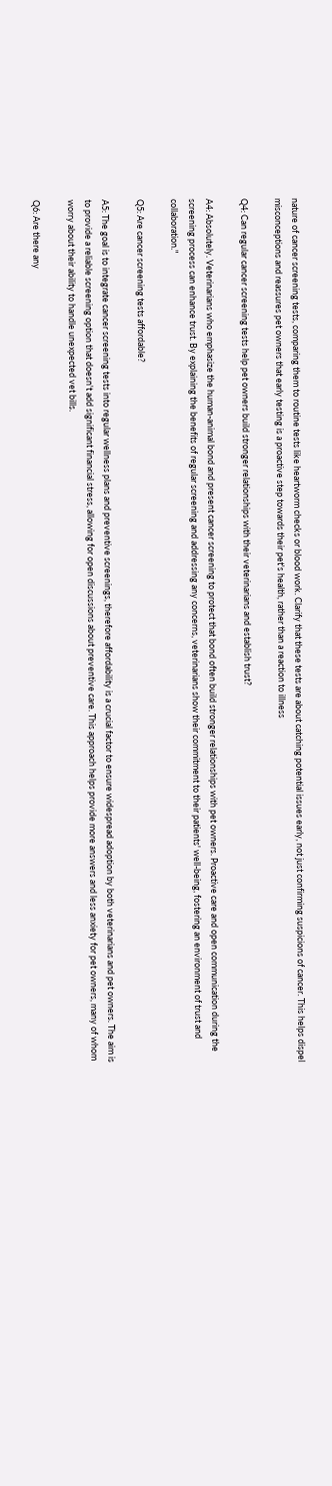nature of cancer screening tests, comparing them to routine tests like heartworm checks or blood work. Clarify that these tests are about catching potential issues early, not just confirming suspicions of cancer. This helps dispel misconceptions and reassures pet owners that early testing is a proactive step towards their pet's health, rather than a reaction to illness

Q4: Can regular cancer screening tests help pet owners build stronger relationships with their veterinarians and establish trust?

A4: Absolutely. Veterinarians who emphasize the human-animal bond and present cancer screening to protect that bond often build stronger relationships with pet owners. Proactive care and open communication during the screening process can enhance trust. By explaining the benefits of regular screening and addressing any concerns, veterinarians show their commitment to their patients' well-being, fostering an environment of trust and collaboration."

Q5: Are cancer screening tests affordable?

A5: The goal is to integrate cancer screening tests into regular wellness plans and preventive screenings, therefore affordability is a crucial factor to ensure widespread adoption by both veterinarians and pet owners. The aim is to provide a reliable screening option that doesn't add significant financial stress, allowing for open discussions about preventive care. This approach helps provide more answers and less anxiety for pet owners, many of whom worry about their ability to handle unexpected vet bills.

Q6: Are there any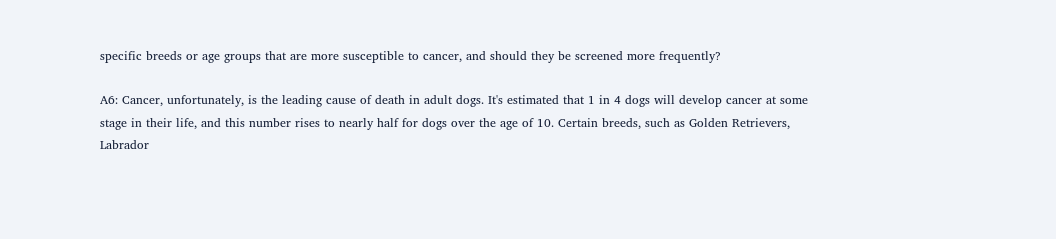specific breeds or age groups that are more susceptible to cancer, and should they be screened more frequently?

A6: Cancer, unfortunately, is the leading cause of death in adult dogs. It's estimated that 1 in 4 dogs will develop cancer at some stage in their life, and this number rises to nearly half for dogs over the age of 10. Certain breeds, such as Golden Retrievers, Labrador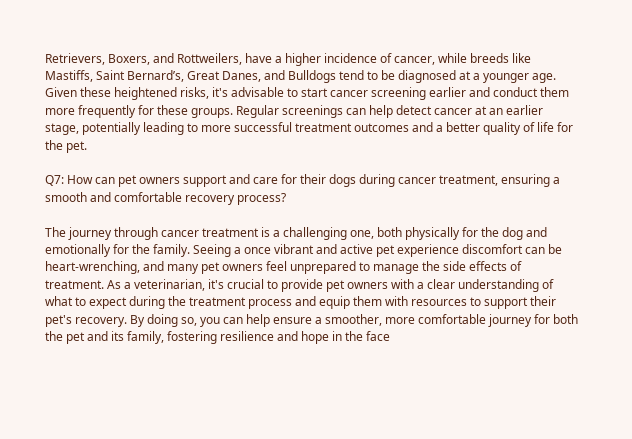Retrievers, Boxers, and Rottweilers, have a higher incidence of cancer, while breeds like Mastiffs, Saint Bernard’s, Great Danes, and Bulldogs tend to be diagnosed at a younger age. Given these heightened risks, it's advisable to start cancer screening earlier and conduct them more frequently for these groups. Regular screenings can help detect cancer at an earlier stage, potentially leading to more successful treatment outcomes and a better quality of life for the pet.

Q7: How can pet owners support and care for their dogs during cancer treatment, ensuring a smooth and comfortable recovery process?

The journey through cancer treatment is a challenging one, both physically for the dog and emotionally for the family. Seeing a once vibrant and active pet experience discomfort can be heart-wrenching, and many pet owners feel unprepared to manage the side effects of treatment. As a veterinarian, it's crucial to provide pet owners with a clear understanding of what to expect during the treatment process and equip them with resources to support their pet's recovery. By doing so, you can help ensure a smoother, more comfortable journey for both the pet and its family, fostering resilience and hope in the face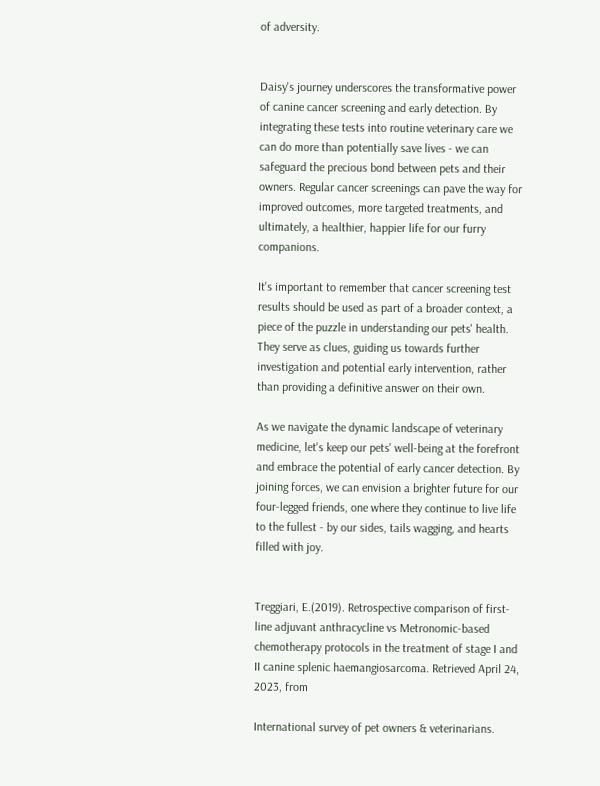of adversity.


Daisy's journey underscores the transformative power of canine cancer screening and early detection. By integrating these tests into routine veterinary care we can do more than potentially save lives - we can safeguard the precious bond between pets and their owners. Regular cancer screenings can pave the way for improved outcomes, more targeted treatments, and ultimately, a healthier, happier life for our furry companions.

It's important to remember that cancer screening test results should be used as part of a broader context, a piece of the puzzle in understanding our pets' health. They serve as clues, guiding us towards further investigation and potential early intervention, rather than providing a definitive answer on their own.

As we navigate the dynamic landscape of veterinary medicine, let's keep our pets' well-being at the forefront and embrace the potential of early cancer detection. By joining forces, we can envision a brighter future for our four-legged friends, one where they continue to live life to the fullest - by our sides, tails wagging, and hearts filled with joy.


Treggiari, E.(2019). Retrospective comparison of first-line adjuvant anthracycline vs Metronomic-based chemotherapy protocols in the treatment of stage I and II canine splenic haemangiosarcoma. Retrieved April 24, 2023, from

International survey of pet owners & veterinarians.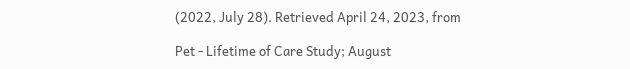(2022, July 28). Retrieved April 24, 2023, from

Pet - Lifetime of Care Study; August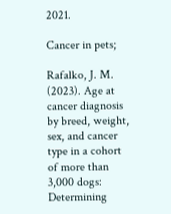2021.

Cancer in pets;

Rafalko, J. M. (2023). Age at cancer diagnosis by breed, weight, sex, and cancer type in a cohort of more than 3,000 dogs: Determining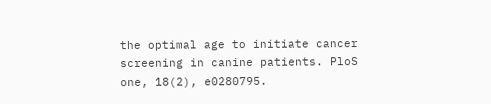the optimal age to initiate cancer screening in canine patients. PloS one, 18(2), e0280795.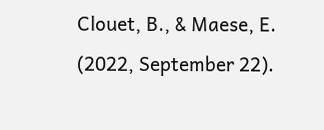Clouet, B., & Maese, E. (2022, September 22).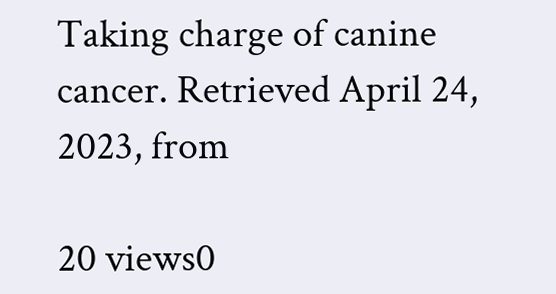Taking charge of canine cancer. Retrieved April 24, 2023, from

20 views0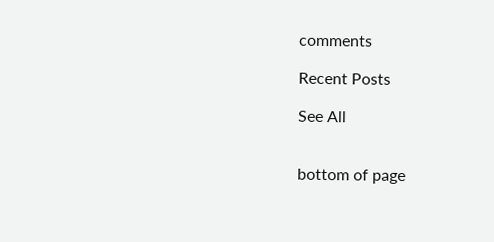comments

Recent Posts

See All


bottom of page